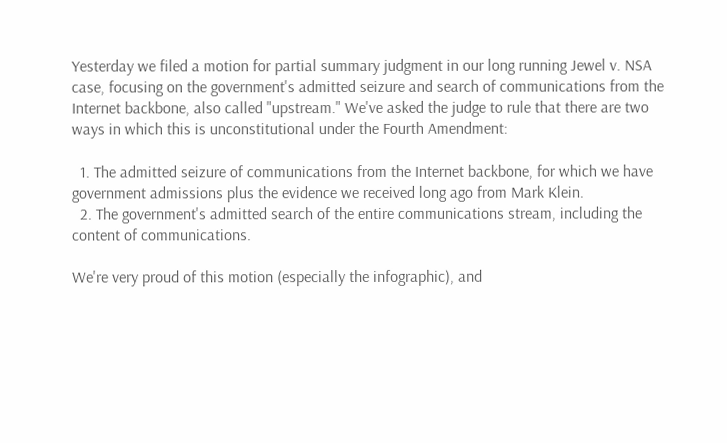Yesterday we filed a motion for partial summary judgment in our long running Jewel v. NSA case, focusing on the government's admitted seizure and search of communications from the Internet backbone, also called "upstream." We've asked the judge to rule that there are two ways in which this is unconstitutional under the Fourth Amendment:

  1. The admitted seizure of communications from the Internet backbone, for which we have government admissions plus the evidence we received long ago from Mark Klein.
  2. The government's admitted search of the entire communications stream, including the content of communications.

We're very proud of this motion (especially the infographic), and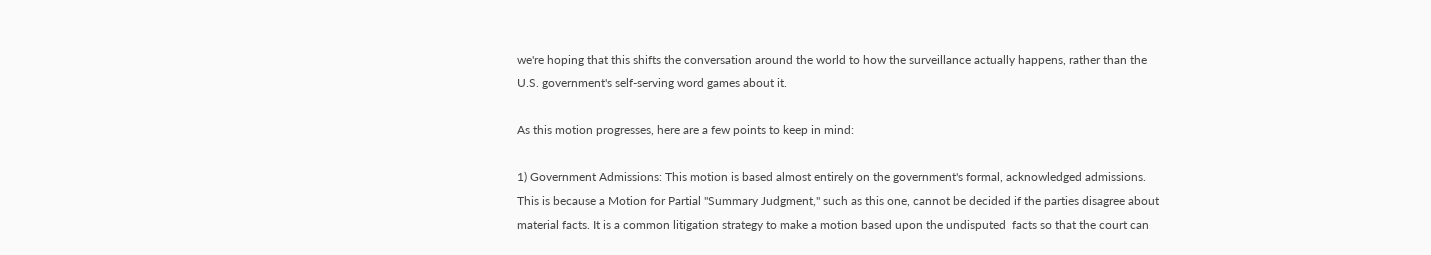we're hoping that this shifts the conversation around the world to how the surveillance actually happens, rather than the U.S. government's self-serving word games about it.

As this motion progresses, here are a few points to keep in mind:

1) Government Admissions: This motion is based almost entirely on the government's formal, acknowledged admissions. This is because a Motion for Partial "Summary Judgment," such as this one, cannot be decided if the parties disagree about material facts. It is a common litigation strategy to make a motion based upon the undisputed  facts so that the court can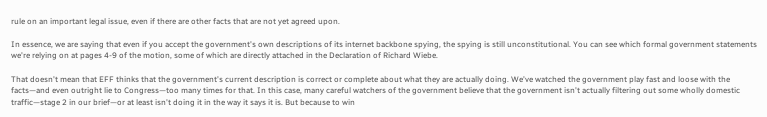rule on an important legal issue, even if there are other facts that are not yet agreed upon.

In essence, we are saying that even if you accept the government's own descriptions of its internet backbone spying, the spying is still unconstitutional. You can see which formal government statements we're relying on at pages 4-9 of the motion, some of which are directly attached in the Declaration of Richard Wiebe.

That doesn't mean that EFF thinks that the government's current description is correct or complete about what they are actually doing. We've watched the government play fast and loose with the facts—and even outright lie to Congress—too many times for that. In this case, many careful watchers of the government believe that the government isn't actually filtering out some wholly domestic traffic—stage 2 in our brief—or at least isn't doing it in the way it says it is. But because to win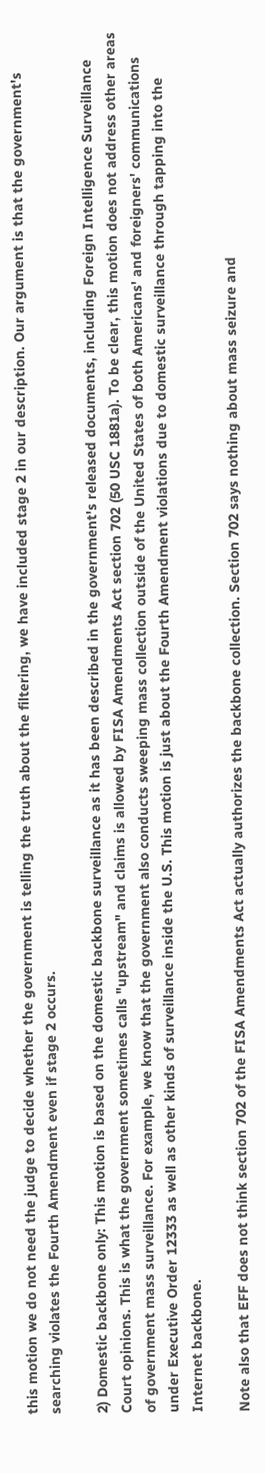this motion we do not need the judge to decide whether the government is telling the truth about the filtering, we have included stage 2 in our description. Our argument is that the government's searching violates the Fourth Amendment even if stage 2 occurs.

2) Domestic backbone only: This motion is based on the domestic backbone surveillance as it has been described in the government's released documents, including Foreign Intelligence Surveillance Court opinions. This is what the government sometimes calls "upstream" and claims is allowed by FISA Amendments Act section 702 (50 USC 1881a). To be clear, this motion does not address other areas of government mass surveillance. For example, we know that the government also conducts sweeping mass collection outside of the United States of both Americans' and foreigners' communications under Executive Order 12333 as well as other kinds of surveillance inside the U.S. This motion is just about the Fourth Amendment violations due to domestic surveillance through tapping into the Internet backbone.

Note also that EFF does not think section 702 of the FISA Amendments Act actually authorizes the backbone collection. Section 702 says nothing about mass seizure and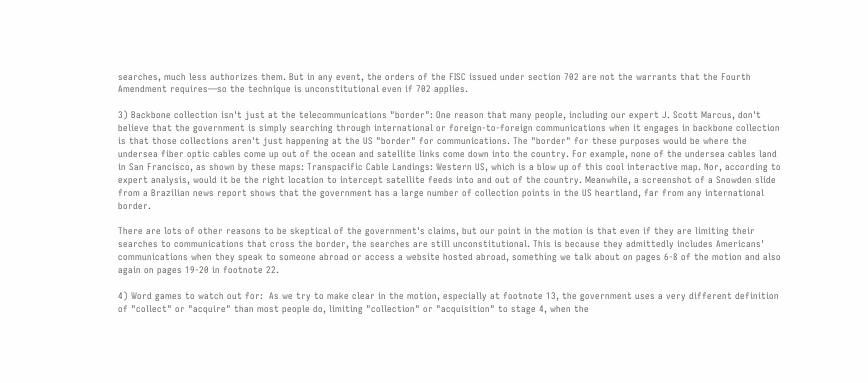searches, much less authorizes them. But in any event, the orders of the FISC issued under section 702 are not the warrants that the Fourth Amendment requires—so the technique is unconstitutional even if 702 applies.

3) Backbone collection isn't just at the telecommunications "border": One reason that many people, including our expert J. Scott Marcus, don't believe that the government is simply searching through international or foreign-to-foreign communications when it engages in backbone collection is that those collections aren't just happening at the US "border" for communications. The "border" for these purposes would be where the undersea fiber optic cables come up out of the ocean and satellite links come down into the country. For example, none of the undersea cables land in San Francisco, as shown by these maps: Transpacific Cable Landings: Western US, which is a blow up of this cool interactive map. Nor, according to expert analysis, would it be the right location to intercept satellite feeds into and out of the country. Meanwhile, a screenshot of a Snowden slide from a Brazilian news report shows that the government has a large number of collection points in the US heartland, far from any international border.

There are lots of other reasons to be skeptical of the government's claims, but our point in the motion is that even if they are limiting their searches to communications that cross the border, the searches are still unconstitutional. This is because they admittedly includes Americans' communications when they speak to someone abroad or access a website hosted abroad, something we talk about on pages 6-8 of the motion and also again on pages 19-20 in footnote 22.

4) Word games to watch out for:  As we try to make clear in the motion, especially at footnote 13, the government uses a very different definition of "collect" or "acquire" than most people do, limiting "collection" or "acquisition" to stage 4, when the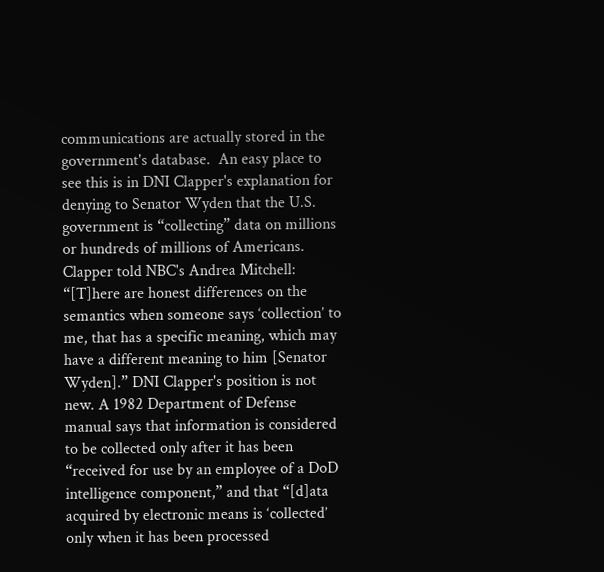communications are actually stored in the government's database.  An easy place to see this is in DNI Clapper's explanation for denying to Senator Wyden that the U.S. government is “collecting” data on millions or hundreds of millions of Americans.  Clapper told NBC's Andrea Mitchell:   “[T]here are honest differences on the semantics when someone says ‘collection’ to me, that has a specific meaning, which may have a different meaning to him [Senator Wyden].” DNI Clapper's position is not new. A 1982 Department of Defense manual says that information is considered to be collected only after it has been “received for use by an employee of a DoD intelligence component,” and that “[d]ata acquired by electronic means is ‘collected’ only when it has been processed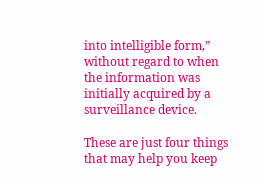into intelligible form,” without regard to when the information was initially acquired by a surveillance device.

These are just four things that may help you keep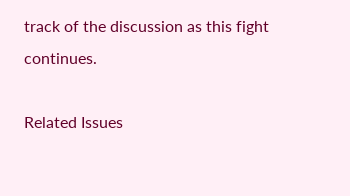track of the discussion as this fight continues.

Related Issues